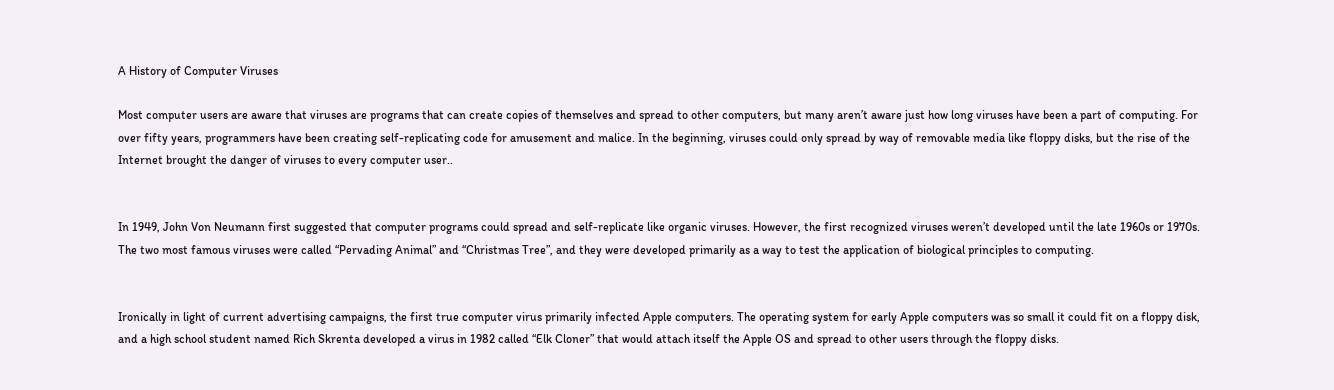A History of Computer Viruses

Most computer users are aware that viruses are programs that can create copies of themselves and spread to other computers, but many aren’t aware just how long viruses have been a part of computing. For over fifty years, programmers have been creating self-replicating code for amusement and malice. In the beginning, viruses could only spread by way of removable media like floppy disks, but the rise of the Internet brought the danger of viruses to every computer user..


In 1949, John Von Neumann first suggested that computer programs could spread and self-replicate like organic viruses. However, the first recognized viruses weren’t developed until the late 1960s or 1970s. The two most famous viruses were called “Pervading Animal” and “Christmas Tree”, and they were developed primarily as a way to test the application of biological principles to computing.


Ironically in light of current advertising campaigns, the first true computer virus primarily infected Apple computers. The operating system for early Apple computers was so small it could fit on a floppy disk, and a high school student named Rich Skrenta developed a virus in 1982 called “Elk Cloner” that would attach itself the Apple OS and spread to other users through the floppy disks.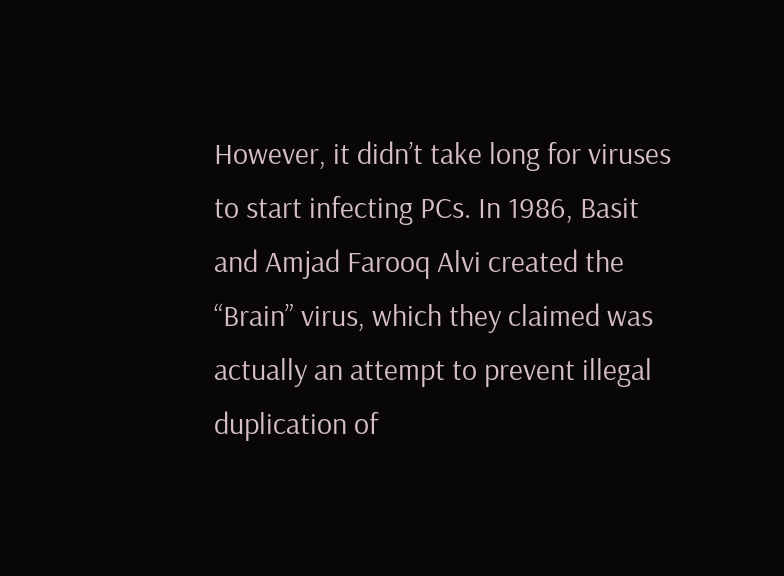However, it didn’t take long for viruses to start infecting PCs. In 1986, Basit and Amjad Farooq Alvi created the “Brain” virus, which they claimed was actually an attempt to prevent illegal duplication of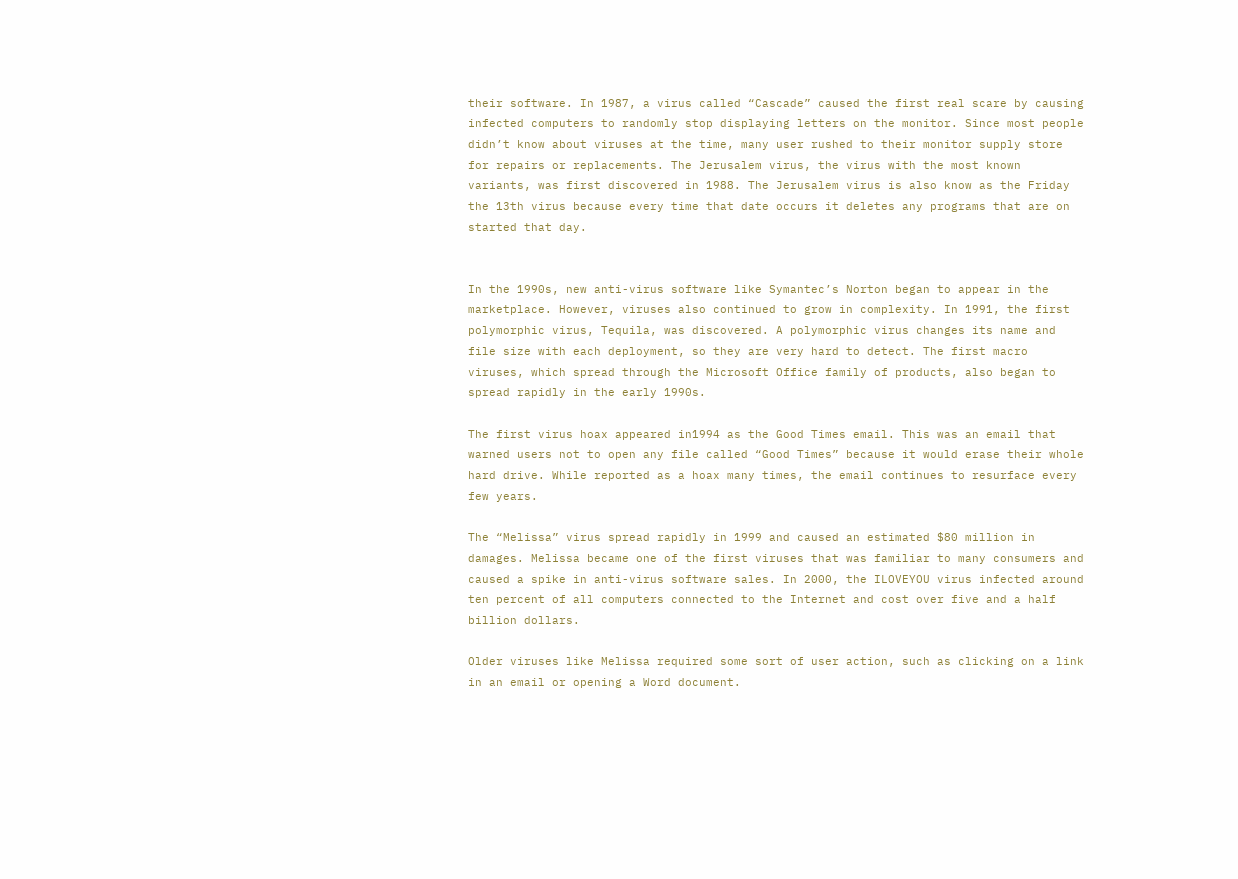their software. In 1987, a virus called “Cascade” caused the first real scare by causing infected computers to randomly stop displaying letters on the monitor. Since most people didn’t know about viruses at the time, many user rushed to their monitor supply store for repairs or replacements. The Jerusalem virus, the virus with the most known variants, was first discovered in 1988. The Jerusalem virus is also know as the Friday the 13th virus because every time that date occurs it deletes any programs that are on started that day.


In the 1990s, new anti-virus software like Symantec’s Norton began to appear in the marketplace. However, viruses also continued to grow in complexity. In 1991, the first polymorphic virus, Tequila, was discovered. A polymorphic virus changes its name and file size with each deployment, so they are very hard to detect. The first macro viruses, which spread through the Microsoft Office family of products, also began to spread rapidly in the early 1990s.

The first virus hoax appeared in1994 as the Good Times email. This was an email that warned users not to open any file called “Good Times” because it would erase their whole hard drive. While reported as a hoax many times, the email continues to resurface every few years.

The “Melissa” virus spread rapidly in 1999 and caused an estimated $80 million in damages. Melissa became one of the first viruses that was familiar to many consumers and caused a spike in anti-virus software sales. In 2000, the ILOVEYOU virus infected around ten percent of all computers connected to the Internet and cost over five and a half billion dollars.

Older viruses like Melissa required some sort of user action, such as clicking on a link in an email or opening a Word document.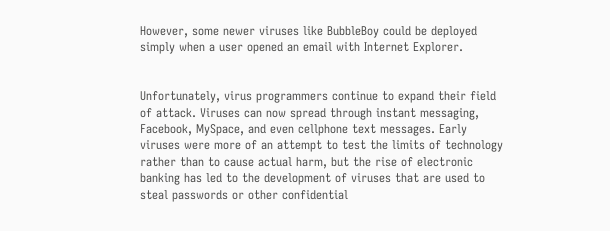However, some newer viruses like BubbleBoy could be deployed simply when a user opened an email with Internet Explorer.


Unfortunately, virus programmers continue to expand their field of attack. Viruses can now spread through instant messaging, Facebook, MySpace, and even cellphone text messages. Early viruses were more of an attempt to test the limits of technology rather than to cause actual harm, but the rise of electronic banking has led to the development of viruses that are used to steal passwords or other confidential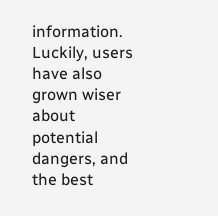information. Luckily, users have also grown wiser about potential dangers, and the best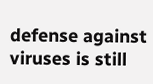defense against viruses is still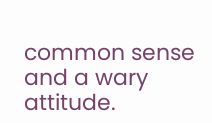common sense and a wary attitude.